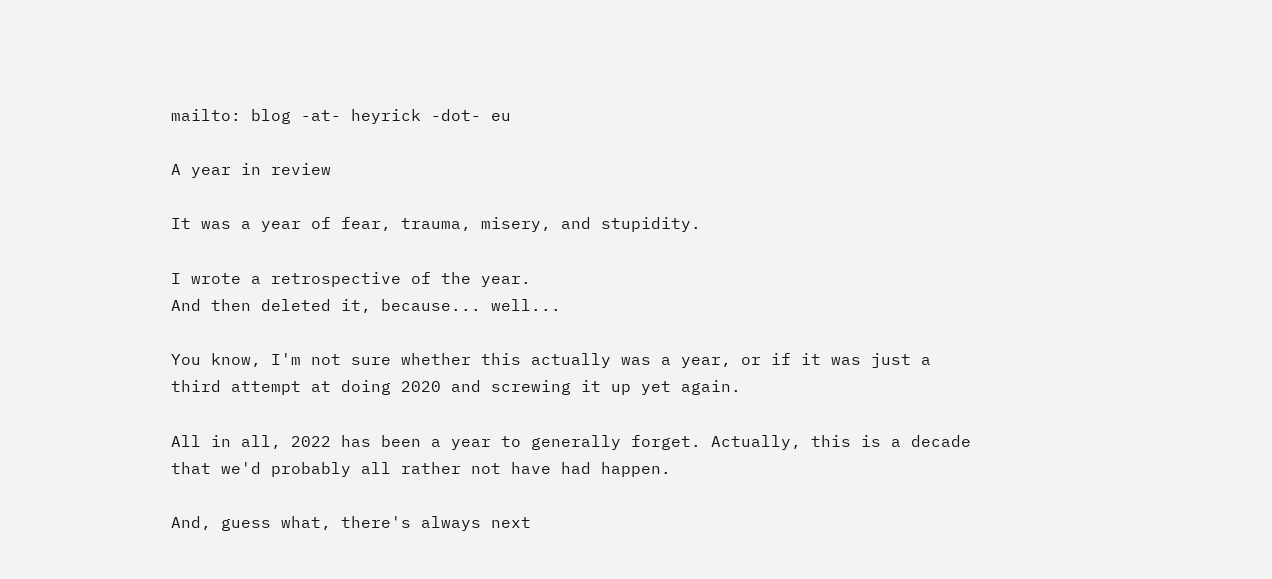mailto: blog -at- heyrick -dot- eu

A year in review

It was a year of fear, trauma, misery, and stupidity.

I wrote a retrospective of the year.
And then deleted it, because... well...

You know, I'm not sure whether this actually was a year, or if it was just a third attempt at doing 2020 and screwing it up yet again.

All in all, 2022 has been a year to generally forget. Actually, this is a decade that we'd probably all rather not have had happen.

And, guess what, there's always next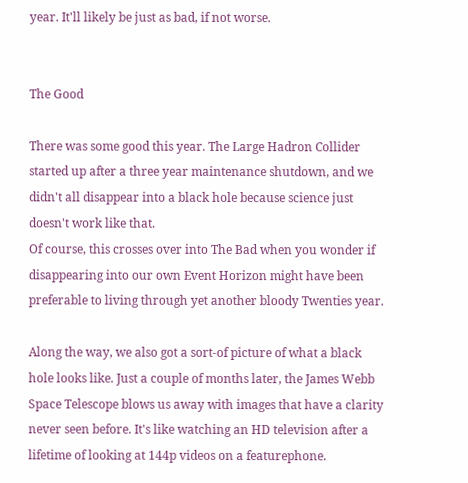year. It'll likely be just as bad, if not worse.


The Good

There was some good this year. The Large Hadron Collider started up after a three year maintenance shutdown, and we didn't all disappear into a black hole because science just doesn't work like that.
Of course, this crosses over into The Bad when you wonder if disappearing into our own Event Horizon might have been preferable to living through yet another bloody Twenties year.

Along the way, we also got a sort-of picture of what a black hole looks like. Just a couple of months later, the James Webb Space Telescope blows us away with images that have a clarity never seen before. It's like watching an HD television after a lifetime of looking at 144p videos on a featurephone.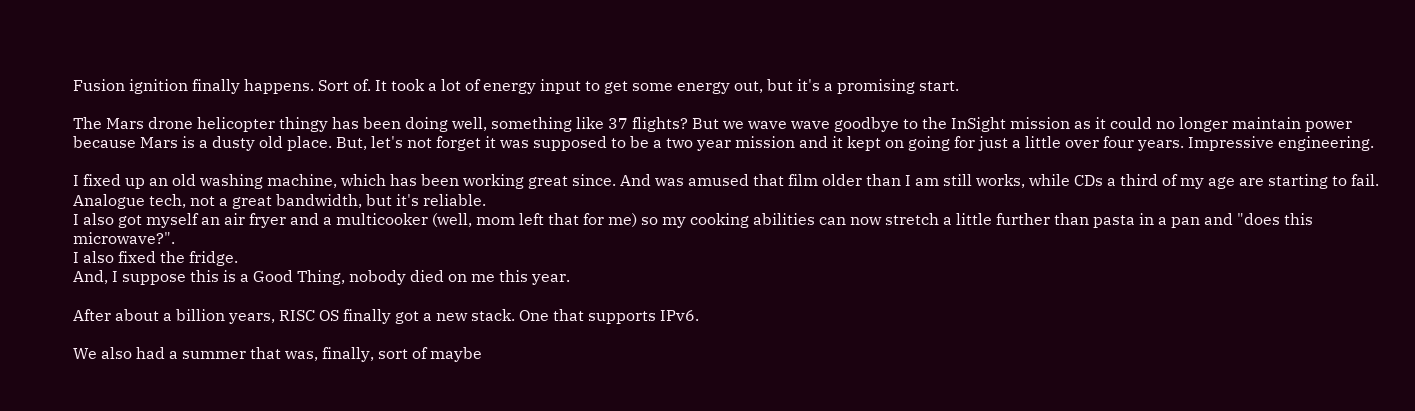Fusion ignition finally happens. Sort of. It took a lot of energy input to get some energy out, but it's a promising start.

The Mars drone helicopter thingy has been doing well, something like 37 flights? But we wave wave goodbye to the InSight mission as it could no longer maintain power because Mars is a dusty old place. But, let's not forget it was supposed to be a two year mission and it kept on going for just a little over four years. Impressive engineering.

I fixed up an old washing machine, which has been working great since. And was amused that film older than I am still works, while CDs a third of my age are starting to fail. Analogue tech, not a great bandwidth, but it's reliable.
I also got myself an air fryer and a multicooker (well, mom left that for me) so my cooking abilities can now stretch a little further than pasta in a pan and "does this microwave?".
I also fixed the fridge.
And, I suppose this is a Good Thing, nobody died on me this year.

After about a billion years, RISC OS finally got a new stack. One that supports IPv6.

We also had a summer that was, finally, sort of maybe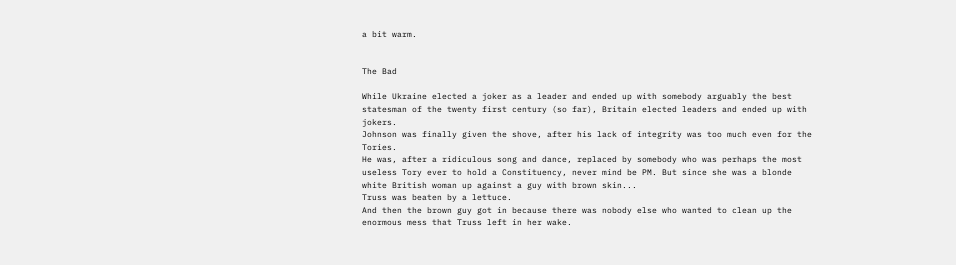a bit warm.


The Bad

While Ukraine elected a joker as a leader and ended up with somebody arguably the best statesman of the twenty first century (so far), Britain elected leaders and ended up with jokers.
Johnson was finally given the shove, after his lack of integrity was too much even for the Tories.
He was, after a ridiculous song and dance, replaced by somebody who was perhaps the most useless Tory ever to hold a Constituency, never mind be PM. But since she was a blonde white British woman up against a guy with brown skin...
Truss was beaten by a lettuce.
And then the brown guy got in because there was nobody else who wanted to clean up the enormous mess that Truss left in her wake.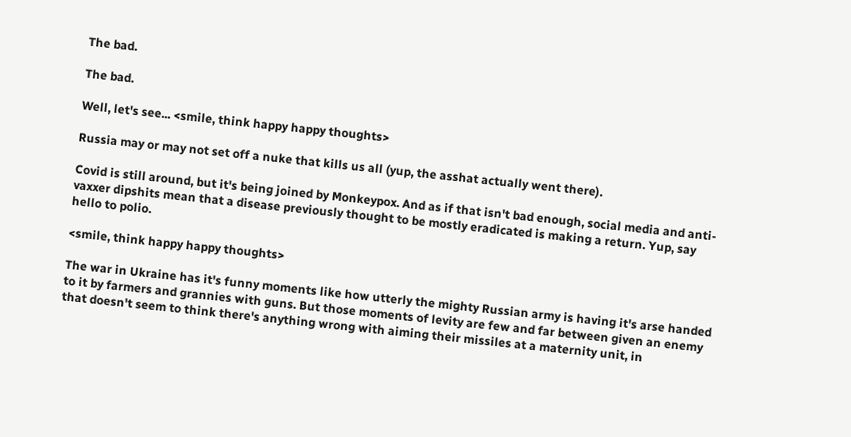The bad.

The bad.

Well, let's see... <smile, think happy happy thoughts>

Russia may or may not set off a nuke that kills us all (yup, the asshat actually went there).

Covid is still around, but it's being joined by Monkeypox. And as if that isn't bad enough, social media and anti-vaxxer dipshits mean that a disease previously thought to be mostly eradicated is making a return. Yup, say hello to polio.

<smile, think happy happy thoughts>

The war in Ukraine has it's funny moments like how utterly the mighty Russian army is having it's arse handed to it by farmers and grannies with guns. But those moments of levity are few and far between given an enemy that doesn't seem to think there's anything wrong with aiming their missiles at a maternity unit, in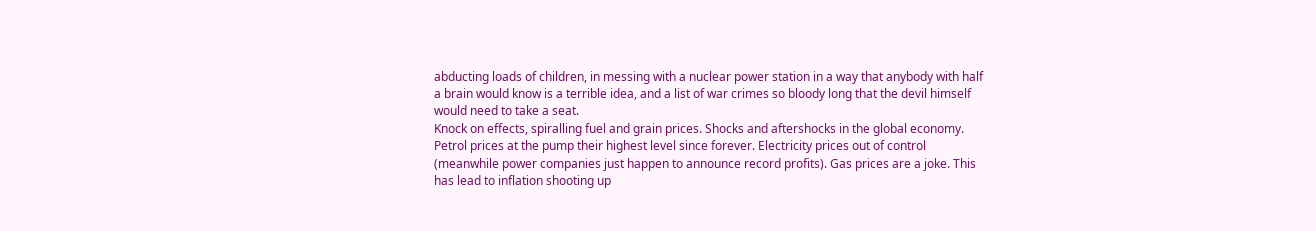abducting loads of children, in messing with a nuclear power station in a way that anybody with half a brain would know is a terrible idea, and a list of war crimes so bloody long that the devil himself would need to take a seat.
Knock on effects, spiralling fuel and grain prices. Shocks and aftershocks in the global economy. Petrol prices at the pump their highest level since forever. Electricity prices out of control (meanwhile power companies just happen to announce record profits). Gas prices are a joke. This has lead to inflation shooting up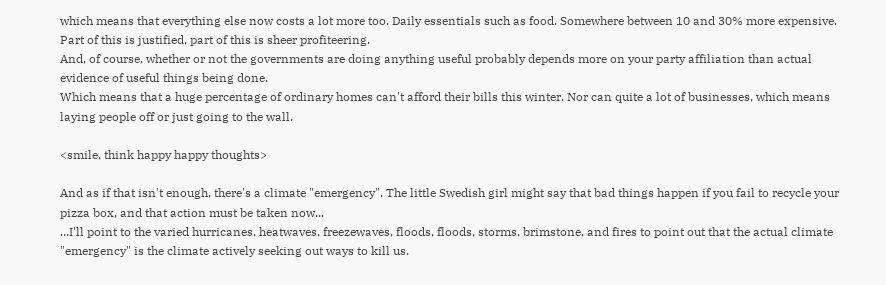which means that everything else now costs a lot more too. Daily essentials such as food. Somewhere between 10 and 30% more expensive. Part of this is justified, part of this is sheer profiteering.
And, of course, whether or not the governments are doing anything useful probably depends more on your party affiliation than actual evidence of useful things being done.
Which means that a huge percentage of ordinary homes can't afford their bills this winter. Nor can quite a lot of businesses, which means laying people off or just going to the wall.

<smile, think happy happy thoughts>

And as if that isn't enough, there's a climate "emergency". The little Swedish girl might say that bad things happen if you fail to recycle your pizza box, and that action must be taken now...
...I'll point to the varied hurricanes, heatwaves, freezewaves, floods, floods, storms, brimstone, and fires to point out that the actual climate "emergency" is the climate actively seeking out ways to kill us.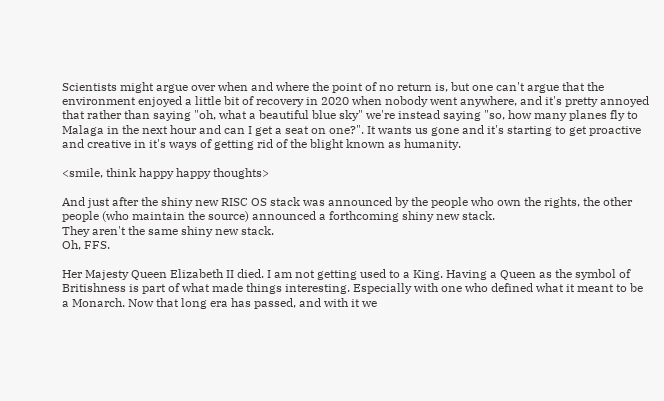Scientists might argue over when and where the point of no return is, but one can't argue that the environment enjoyed a little bit of recovery in 2020 when nobody went anywhere, and it's pretty annoyed that rather than saying "oh, what a beautiful blue sky" we're instead saying "so, how many planes fly to Malaga in the next hour and can I get a seat on one?". It wants us gone and it's starting to get proactive and creative in it's ways of getting rid of the blight known as humanity.

<smile, think happy happy thoughts>

And just after the shiny new RISC OS stack was announced by the people who own the rights, the other people (who maintain the source) announced a forthcoming shiny new stack.
They aren't the same shiny new stack.
Oh, FFS.

Her Majesty Queen Elizabeth II died. I am not getting used to a King. Having a Queen as the symbol of Britishness is part of what made things interesting. Especially with one who defined what it meant to be a Monarch. Now that long era has passed, and with it we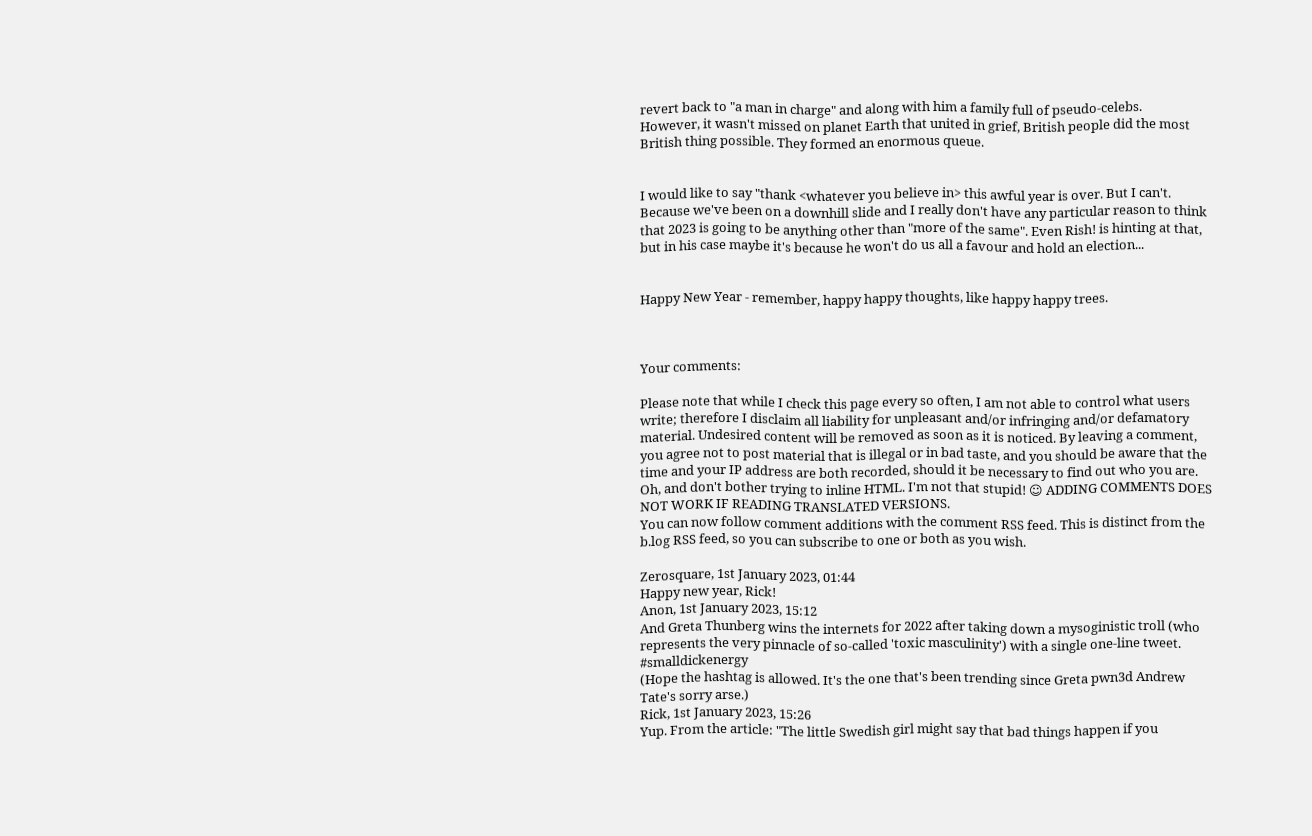revert back to "a man in charge" and along with him a family full of pseudo-celebs.
However, it wasn't missed on planet Earth that united in grief, British people did the most British thing possible. They formed an enormous queue.


I would like to say "thank <whatever you believe in> this awful year is over. But I can't. Because we've been on a downhill slide and I really don't have any particular reason to think that 2023 is going to be anything other than "more of the same". Even Rish! is hinting at that, but in his case maybe it's because he won't do us all a favour and hold an election...


Happy New Year - remember, happy happy thoughts, like happy happy trees.



Your comments:

Please note that while I check this page every so often, I am not able to control what users write; therefore I disclaim all liability for unpleasant and/or infringing and/or defamatory material. Undesired content will be removed as soon as it is noticed. By leaving a comment, you agree not to post material that is illegal or in bad taste, and you should be aware that the time and your IP address are both recorded, should it be necessary to find out who you are. Oh, and don't bother trying to inline HTML. I'm not that stupid! ☺ ADDING COMMENTS DOES NOT WORK IF READING TRANSLATED VERSIONS.
You can now follow comment additions with the comment RSS feed. This is distinct from the b.log RSS feed, so you can subscribe to one or both as you wish.

Zerosquare, 1st January 2023, 01:44
Happy new year, Rick!
Anon, 1st January 2023, 15:12
And Greta Thunberg wins the internets for 2022 after taking down a mysoginistic troll (who represents the very pinnacle of so-called 'toxic masculinity') with a single one-line tweet. #smalldickenergy
(Hope the hashtag is allowed. It's the one that's been trending since Greta pwn3d Andrew Tate's sorry arse.)
Rick, 1st January 2023, 15:26
Yup. From the article: "The little Swedish girl might say that bad things happen if you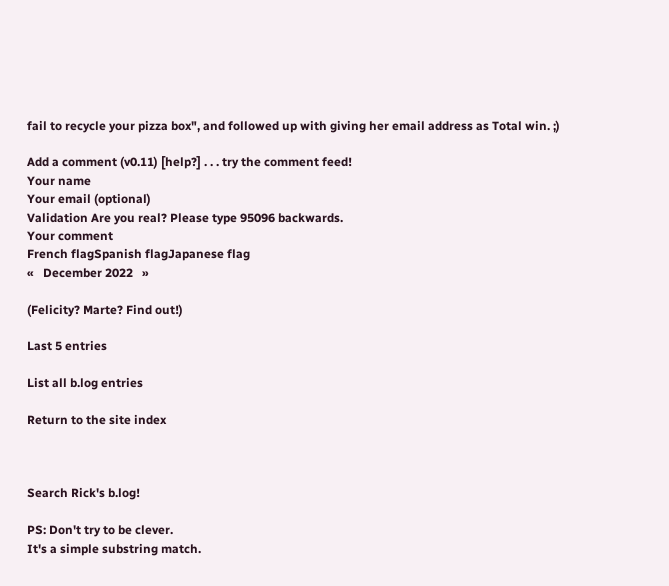fail to recycle your pizza box", and followed up with giving her email address as Total win. ;)

Add a comment (v0.11) [help?] . . . try the comment feed!
Your name
Your email (optional)
Validation Are you real? Please type 95096 backwards.
Your comment
French flagSpanish flagJapanese flag
«   December 2022   »

(Felicity? Marte? Find out!)

Last 5 entries

List all b.log entries

Return to the site index



Search Rick's b.log!

PS: Don't try to be clever.
It's a simple substring match.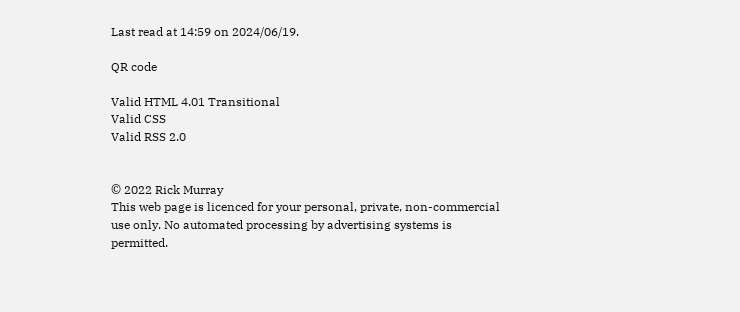Last read at 14:59 on 2024/06/19.

QR code

Valid HTML 4.01 Transitional
Valid CSS
Valid RSS 2.0


© 2022 Rick Murray
This web page is licenced for your personal, private, non-commercial use only. No automated processing by advertising systems is permitted.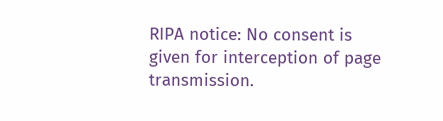RIPA notice: No consent is given for interception of page transmission.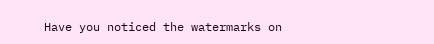Have you noticed the watermarks on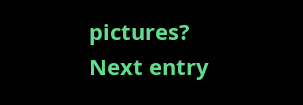pictures?
Next entry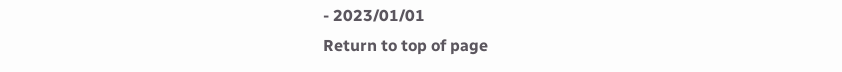- 2023/01/01
Return to top of page